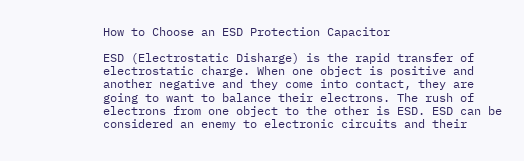How to Choose an ESD Protection Capacitor

ESD (Electrostatic Disharge) is the rapid transfer of electrostatic charge. When one object is positive and another negative and they come into contact, they are going to want to balance their electrons. The rush of electrons from one object to the other is ESD. ESD can be considered an enemy to electronic circuits and their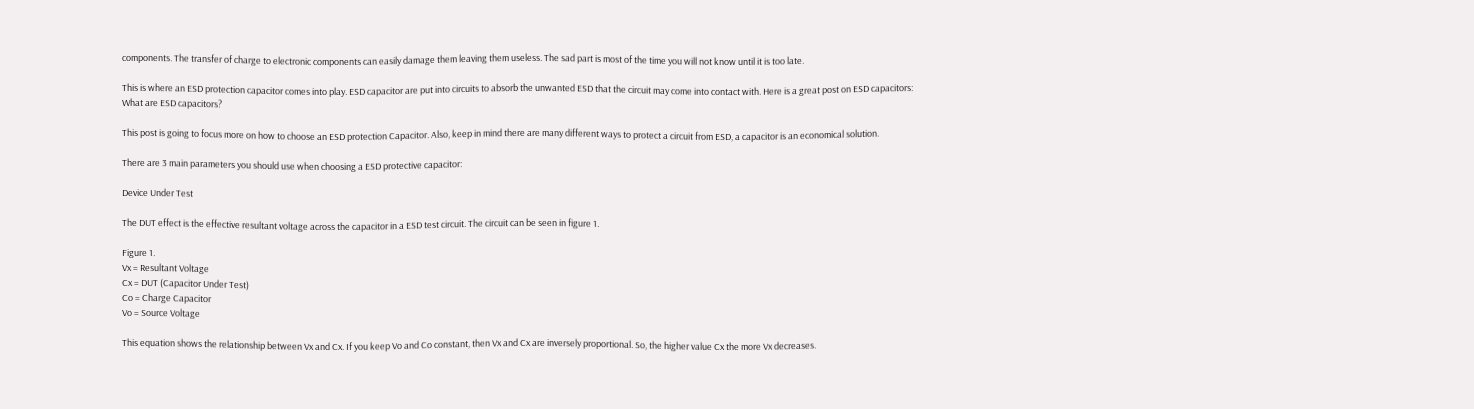components. The transfer of charge to electronic components can easily damage them leaving them useless. The sad part is most of the time you will not know until it is too late.

This is where an ESD protection capacitor comes into play. ESD capacitor are put into circuits to absorb the unwanted ESD that the circuit may come into contact with. Here is a great post on ESD capacitors: What are ESD capacitors?

This post is going to focus more on how to choose an ESD protection Capacitor. Also, keep in mind there are many different ways to protect a circuit from ESD, a capacitor is an economical solution.

There are 3 main parameters you should use when choosing a ESD protective capacitor:

Device Under Test

The DUT effect is the effective resultant voltage across the capacitor in a ESD test circuit. The circuit can be seen in figure 1.

Figure 1.
Vx = Resultant Voltage
Cx = DUT (Capacitor Under Test)
Co = Charge Capacitor
Vo = Source Voltage

This equation shows the relationship between Vx and Cx. If you keep Vo and Co constant, then Vx and Cx are inversely proportional. So, the higher value Cx the more Vx decreases.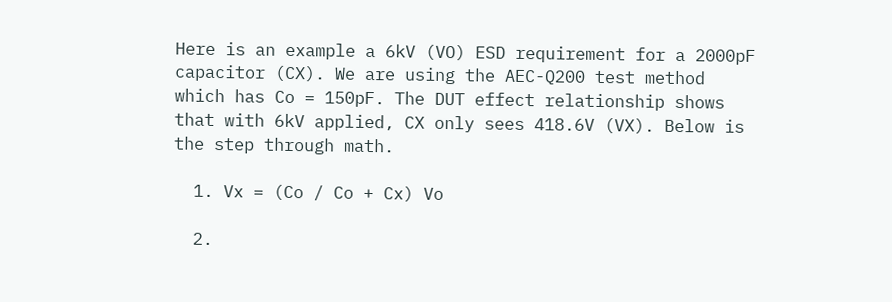Here is an example a 6kV (VO) ESD requirement for a 2000pF capacitor (CX). We are using the AEC-Q200 test method which has Co = 150pF. The DUT effect relationship shows that with 6kV applied, CX only sees 418.6V (VX). Below is the step through math.

  1. Vx = (Co / Co + Cx) Vo

  2.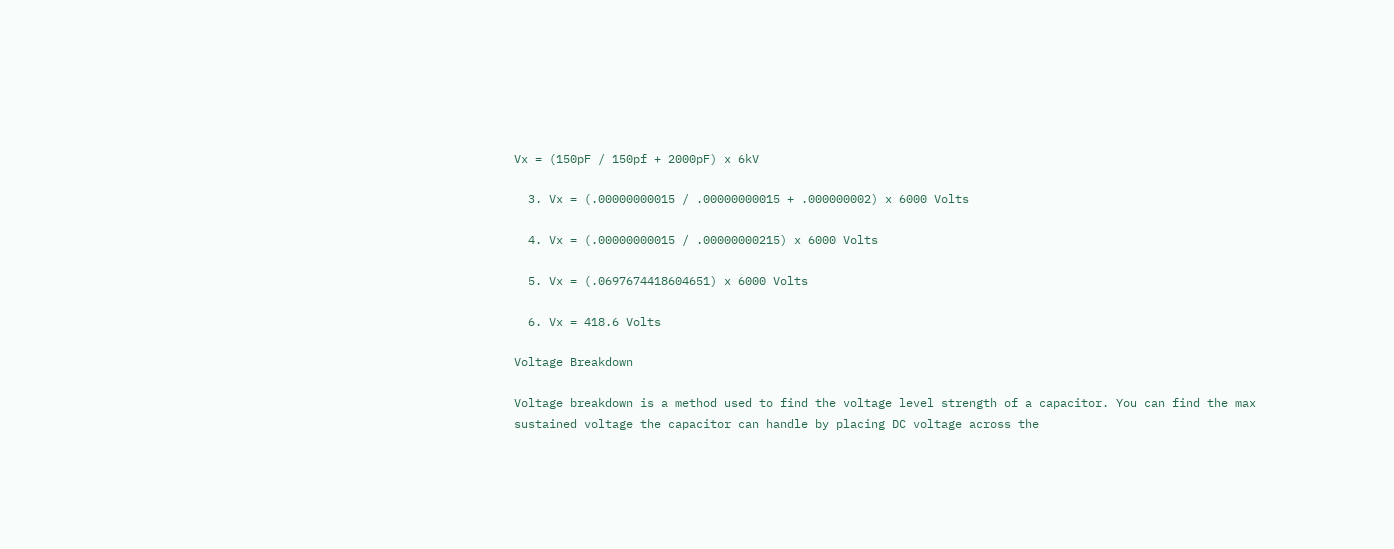Vx = (150pF / 150pf + 2000pF) x 6kV

  3. Vx = (.00000000015 / .00000000015 + .000000002) x 6000 Volts

  4. Vx = (.00000000015 / .00000000215) x 6000 Volts

  5. Vx = (.0697674418604651) x 6000 Volts

  6. Vx = 418.6 Volts

Voltage Breakdown

Voltage breakdown is a method used to find the voltage level strength of a capacitor. You can find the max sustained voltage the capacitor can handle by placing DC voltage across the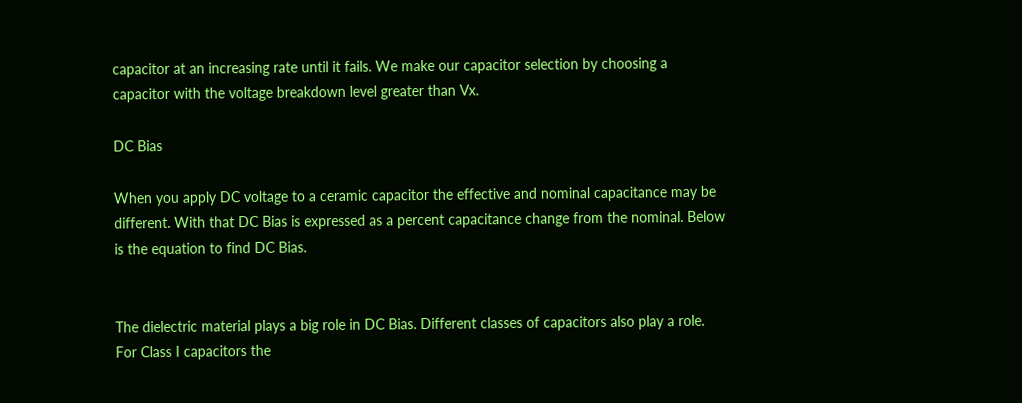capacitor at an increasing rate until it fails. We make our capacitor selection by choosing a capacitor with the voltage breakdown level greater than Vx.

DC Bias

When you apply DC voltage to a ceramic capacitor the effective and nominal capacitance may be different. With that DC Bias is expressed as a percent capacitance change from the nominal. Below is the equation to find DC Bias.


The dielectric material plays a big role in DC Bias. Different classes of capacitors also play a role. For Class I capacitors the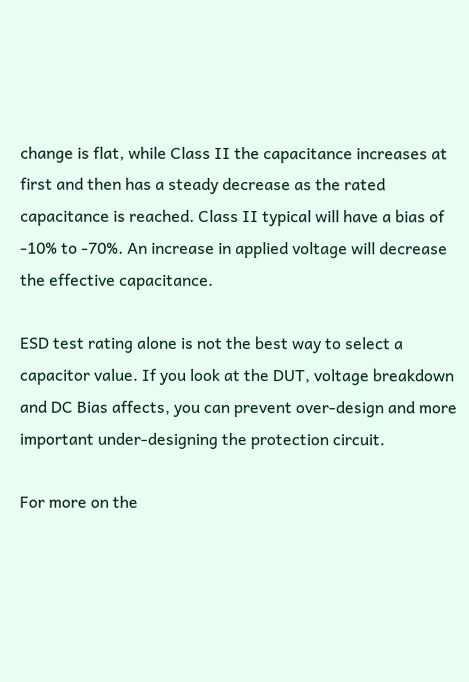change is flat, while Class II the capacitance increases at first and then has a steady decrease as the rated capacitance is reached. Class II typical will have a bias of -10% to -70%. An increase in applied voltage will decrease the effective capacitance.

ESD test rating alone is not the best way to select a capacitor value. If you look at the DUT, voltage breakdown and DC Bias affects, you can prevent over-design and more important under-designing the protection circuit.

For more on the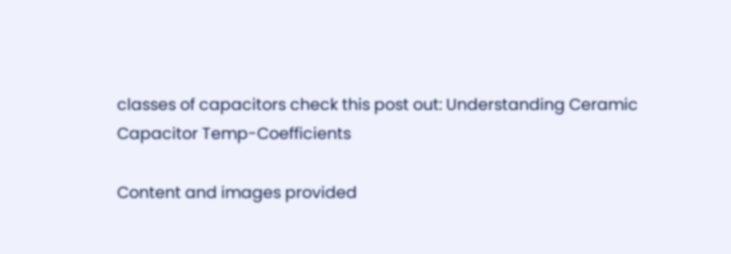classes of capacitors check this post out: Understanding Ceramic Capacitor Temp-Coefficients

Content and images provided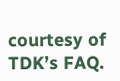courtesy of TDK’s FAQ.